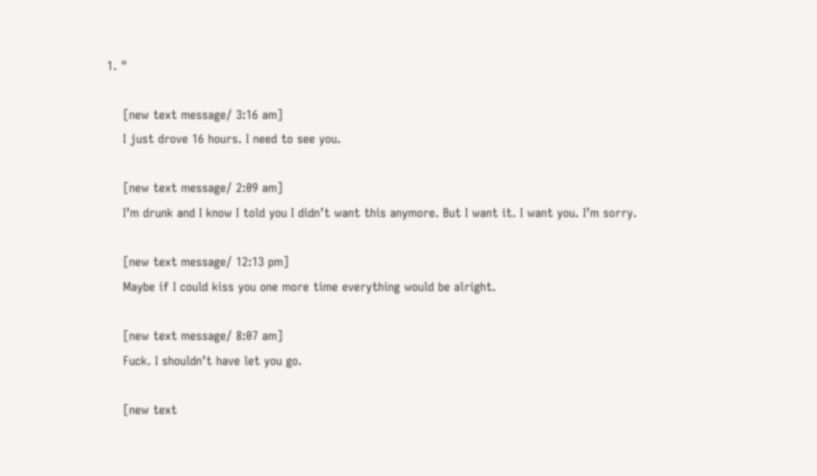1. "

    [new text message/ 3:16 am]
    I just drove 16 hours. I need to see you.

    [new text message/ 2:09 am]
    I’m drunk and I know I told you I didn’t want this anymore. But I want it. I want you. I’m sorry.

    [new text message/ 12:13 pm]
    Maybe if I could kiss you one more time everything would be alright.

    [new text message/ 8:07 am]
    Fuck. I shouldn’t have let you go.

    [new text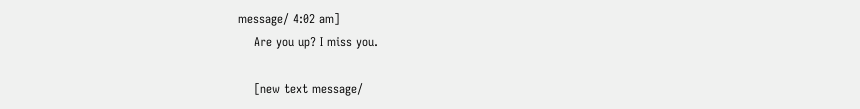message/ 4:02 am]
    Are you up? I miss you.

    [new text message/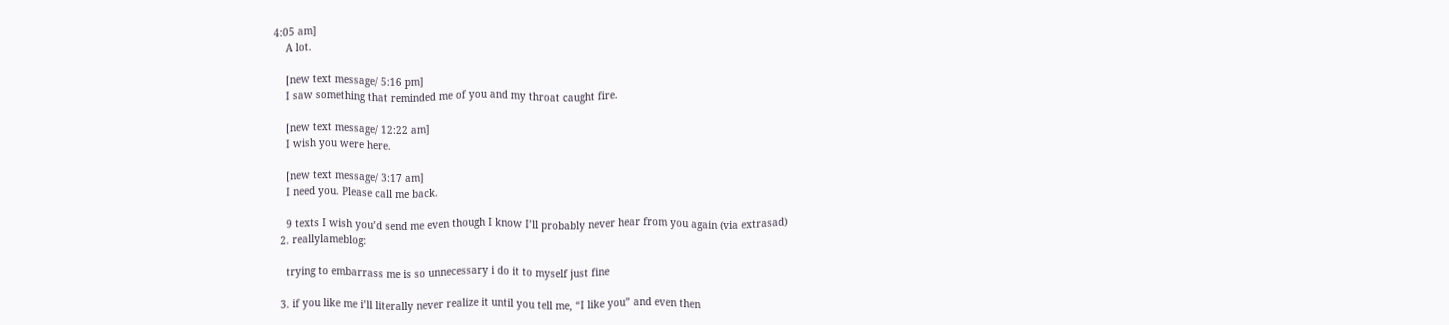4:05 am]
    A lot.

    [new text message/ 5:16 pm]
    I saw something that reminded me of you and my throat caught fire.

    [new text message/ 12:22 am]
    I wish you were here.

    [new text message/ 3:17 am]
    I need you. Please call me back.

    9 texts I wish you’d send me even though I know I’ll probably never hear from you again (via extrasad)
  2. reallylameblog:

    trying to embarrass me is so unnecessary i do it to myself just fine

  3. if you like me i’ll literally never realize it until you tell me, “I like you” and even then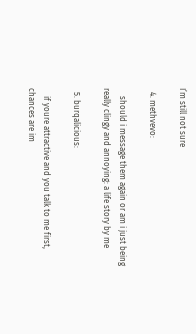I’m still not sure

  4. methvevo:

    should i message them again or am i just being really clingy and annoying: a life story by me

  5. burqalicious:

    if youre attractive and you talk to me first, chances are im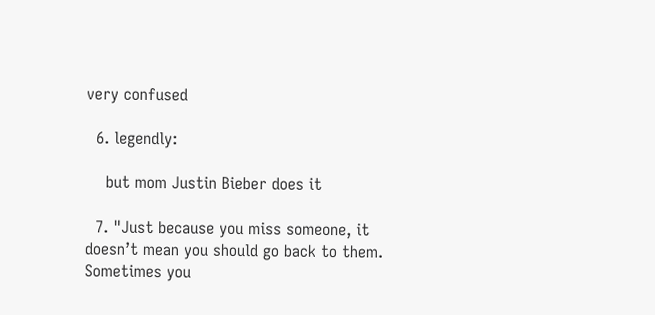very confused

  6. legendly:

    but mom Justin Bieber does it

  7. "Just because you miss someone, it doesn’t mean you should go back to them. Sometimes you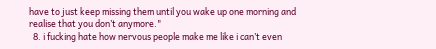have to just keep missing them until you wake up one morning and realise that you don’t anymore."
  8. i fucking hate how nervous people make me like i can’t even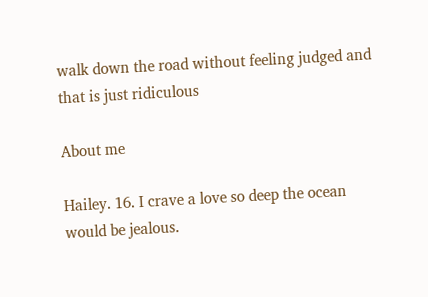walk down the road without feeling judged and that is just ridiculous

About me

Hailey. 16. I crave a love so deep the ocean would be jealous.